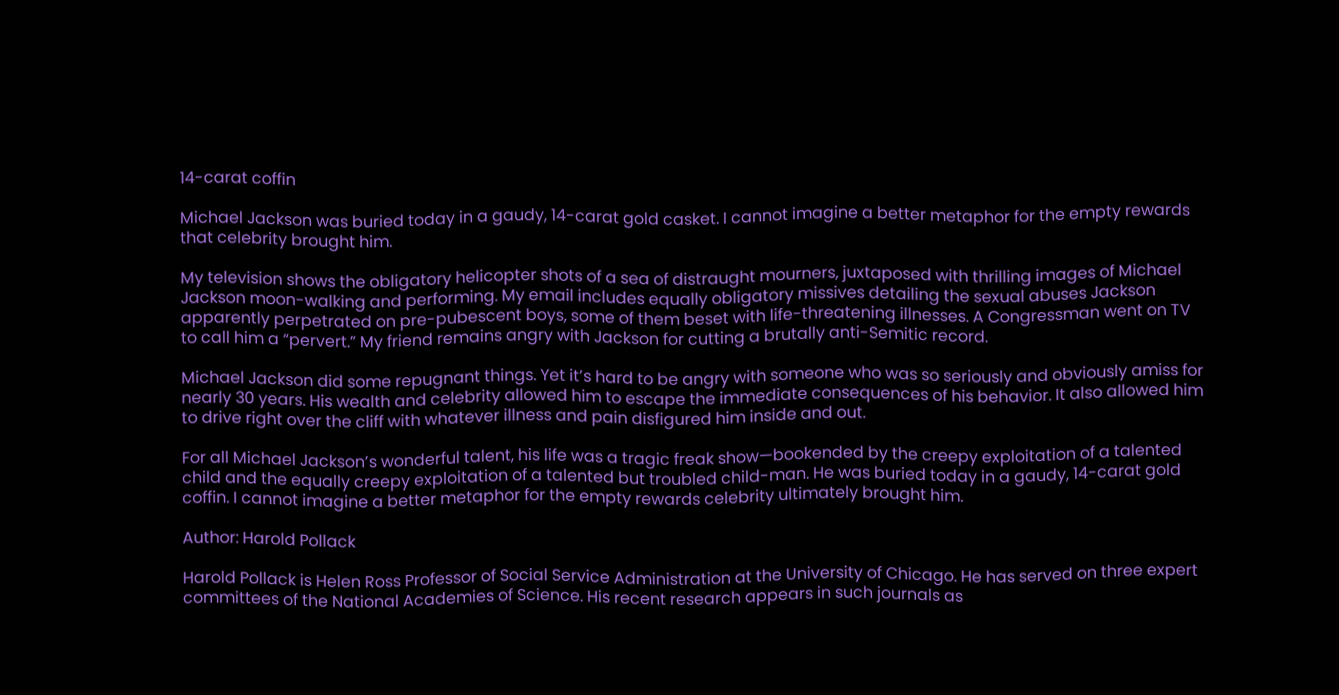14-carat coffin

Michael Jackson was buried today in a gaudy, 14-carat gold casket. I cannot imagine a better metaphor for the empty rewards that celebrity brought him.

My television shows the obligatory helicopter shots of a sea of distraught mourners, juxtaposed with thrilling images of Michael Jackson moon-walking and performing. My email includes equally obligatory missives detailing the sexual abuses Jackson apparently perpetrated on pre-pubescent boys, some of them beset with life-threatening illnesses. A Congressman went on TV to call him a “pervert.” My friend remains angry with Jackson for cutting a brutally anti-Semitic record.

Michael Jackson did some repugnant things. Yet it’s hard to be angry with someone who was so seriously and obviously amiss for nearly 30 years. His wealth and celebrity allowed him to escape the immediate consequences of his behavior. It also allowed him to drive right over the cliff with whatever illness and pain disfigured him inside and out.

For all Michael Jackson’s wonderful talent, his life was a tragic freak show—bookended by the creepy exploitation of a talented child and the equally creepy exploitation of a talented but troubled child-man. He was buried today in a gaudy, 14-carat gold coffin. I cannot imagine a better metaphor for the empty rewards celebrity ultimately brought him.

Author: Harold Pollack

Harold Pollack is Helen Ross Professor of Social Service Administration at the University of Chicago. He has served on three expert committees of the National Academies of Science. His recent research appears in such journals as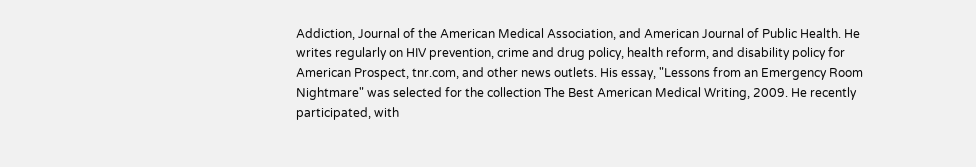Addiction, Journal of the American Medical Association, and American Journal of Public Health. He writes regularly on HIV prevention, crime and drug policy, health reform, and disability policy for American Prospect, tnr.com, and other news outlets. His essay, "Lessons from an Emergency Room Nightmare" was selected for the collection The Best American Medical Writing, 2009. He recently participated, with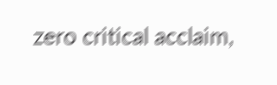zero critical acclaim,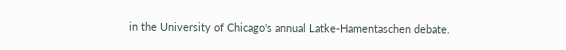in the University of Chicago's annual Latke-Hamentaschen debate.